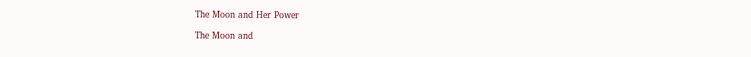The Moon and Her Power

The Moon and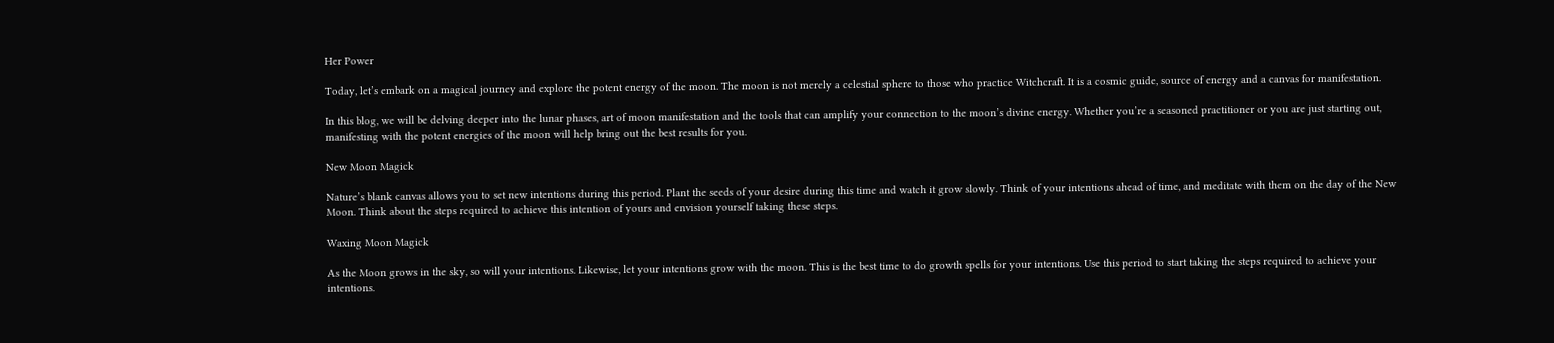Her Power

Today, let’s embark on a magical journey and explore the potent energy of the moon. The moon is not merely a celestial sphere to those who practice Witchcraft. It is a cosmic guide, source of energy and a canvas for manifestation.

In this blog, we will be delving deeper into the lunar phases, art of moon manifestation and the tools that can amplify your connection to the moon’s divine energy. Whether you’re a seasoned practitioner or you are just starting out, manifesting with the potent energies of the moon will help bring out the best results for you.

New Moon Magick

Nature’s blank canvas allows you to set new intentions during this period. Plant the seeds of your desire during this time and watch it grow slowly. Think of your intentions ahead of time, and meditate with them on the day of the New Moon. Think about the steps required to achieve this intention of yours and envision yourself taking these steps.

Waxing Moon Magick

As the Moon grows in the sky, so will your intentions. Likewise, let your intentions grow with the moon. This is the best time to do growth spells for your intentions. Use this period to start taking the steps required to achieve your intentions.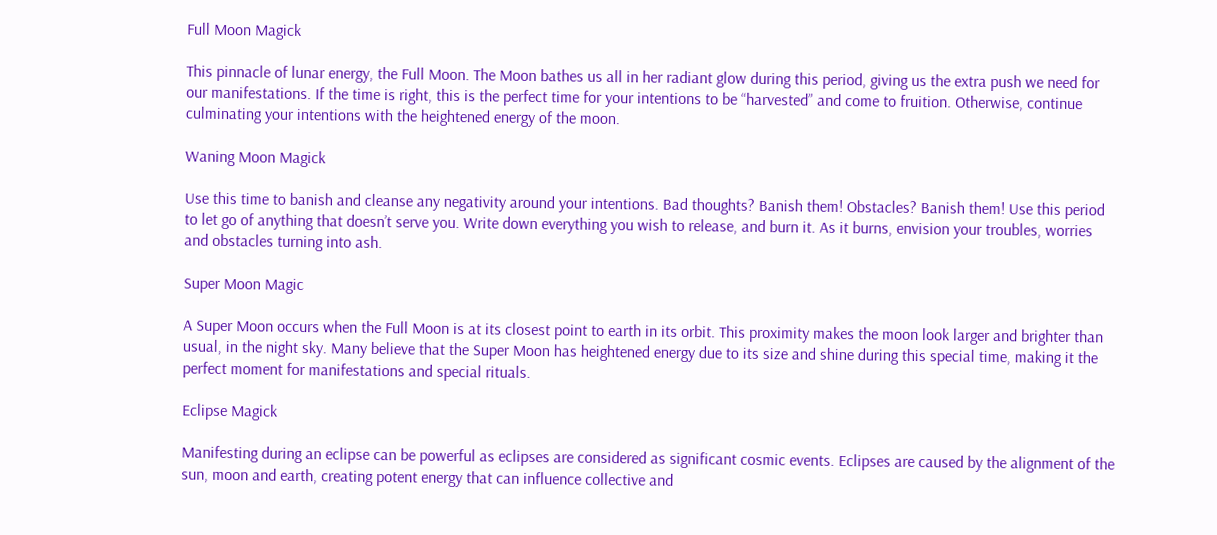Full Moon Magick

This pinnacle of lunar energy, the Full Moon. The Moon bathes us all in her radiant glow during this period, giving us the extra push we need for our manifestations. If the time is right, this is the perfect time for your intentions to be “harvested” and come to fruition. Otherwise, continue culminating your intentions with the heightened energy of the moon.

Waning Moon Magick

Use this time to banish and cleanse any negativity around your intentions. Bad thoughts? Banish them! Obstacles? Banish them! Use this period to let go of anything that doesn’t serve you. Write down everything you wish to release, and burn it. As it burns, envision your troubles, worries and obstacles turning into ash.

Super Moon Magic

A Super Moon occurs when the Full Moon is at its closest point to earth in its orbit. This proximity makes the moon look larger and brighter than usual, in the night sky. Many believe that the Super Moon has heightened energy due to its size and shine during this special time, making it the perfect moment for manifestations and special rituals.

Eclipse Magick

Manifesting during an eclipse can be powerful as eclipses are considered as significant cosmic events. Eclipses are caused by the alignment of the sun, moon and earth, creating potent energy that can influence collective and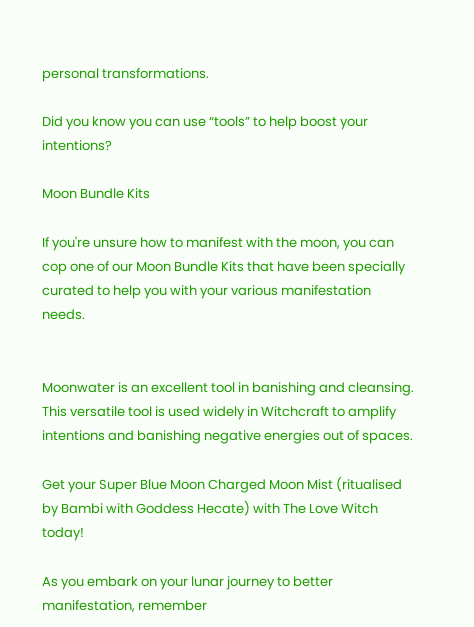personal transformations.

Did you know you can use “tools” to help boost your intentions?

Moon Bundle Kits

If you're unsure how to manifest with the moon, you can cop one of our Moon Bundle Kits that have been specially curated to help you with your various manifestation needs.


Moonwater is an excellent tool in banishing and cleansing. This versatile tool is used widely in Witchcraft to amplify intentions and banishing negative energies out of spaces.

Get your Super Blue Moon Charged Moon Mist (ritualised by Bambi with Goddess Hecate) with The Love Witch today!

As you embark on your lunar journey to better manifestation, remember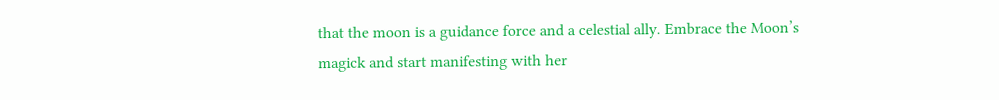that the moon is a guidance force and a celestial ally. Embrace the Moon’s magick and start manifesting with her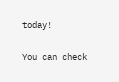today!

You can check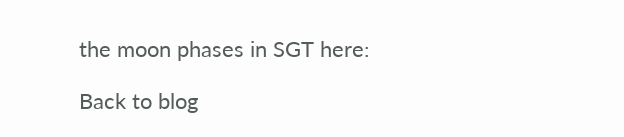the moon phases in SGT here:

Back to blog